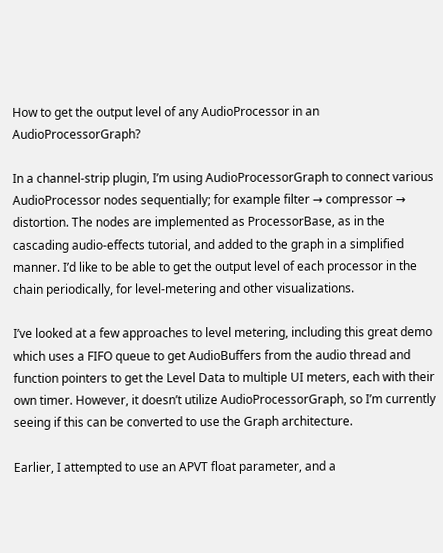How to get the output level of any AudioProcessor in an AudioProcessorGraph?

In a channel-strip plugin, I’m using AudioProcessorGraph to connect various AudioProcessor nodes sequentially; for example filter → compressor → distortion. The nodes are implemented as ProcessorBase, as in the cascading audio-effects tutorial, and added to the graph in a simplified manner. I’d like to be able to get the output level of each processor in the chain periodically, for level-metering and other visualizations.

I’ve looked at a few approaches to level metering, including this great demo which uses a FIFO queue to get AudioBuffers from the audio thread and function pointers to get the Level Data to multiple UI meters, each with their own timer. However, it doesn’t utilize AudioProcessorGraph, so I’m currently seeing if this can be converted to use the Graph architecture.

Earlier, I attempted to use an APVT float parameter, and a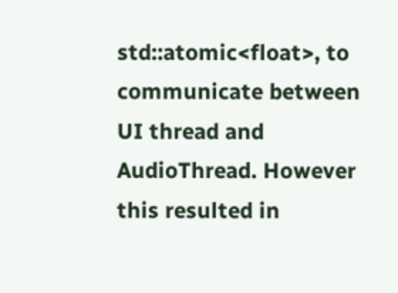std::atomic<float>, to communicate between UI thread and AudioThread. However this resulted in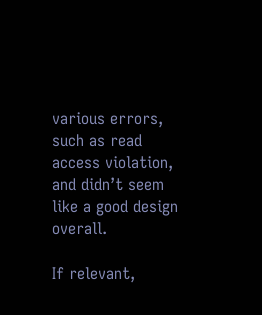various errors, such as read access violation, and didn’t seem like a good design overall.

If relevant,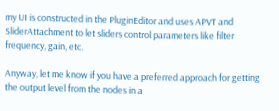my UI is constructed in the PluginEditor and uses APVT and SliderAttachment to let sliders control parameters like filter frequency, gain, etc.

Anyway, let me know if you have a preferred approach for getting the output level from the nodes in a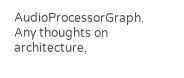AudioProcessorGraph. Any thoughts on architecture,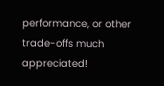performance, or other trade-offs much appreciated!